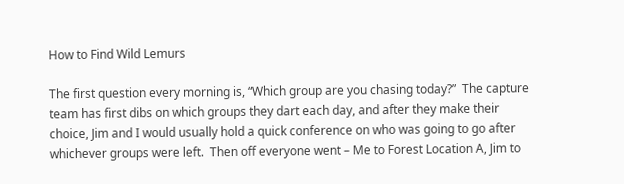How to Find Wild Lemurs

The first question every morning is, “Which group are you chasing today?”  The capture team has first dibs on which groups they dart each day, and after they make their choice, Jim and I would usually hold a quick conference on who was going to go after whichever groups were left.  Then off everyone went – Me to Forest Location A, Jim to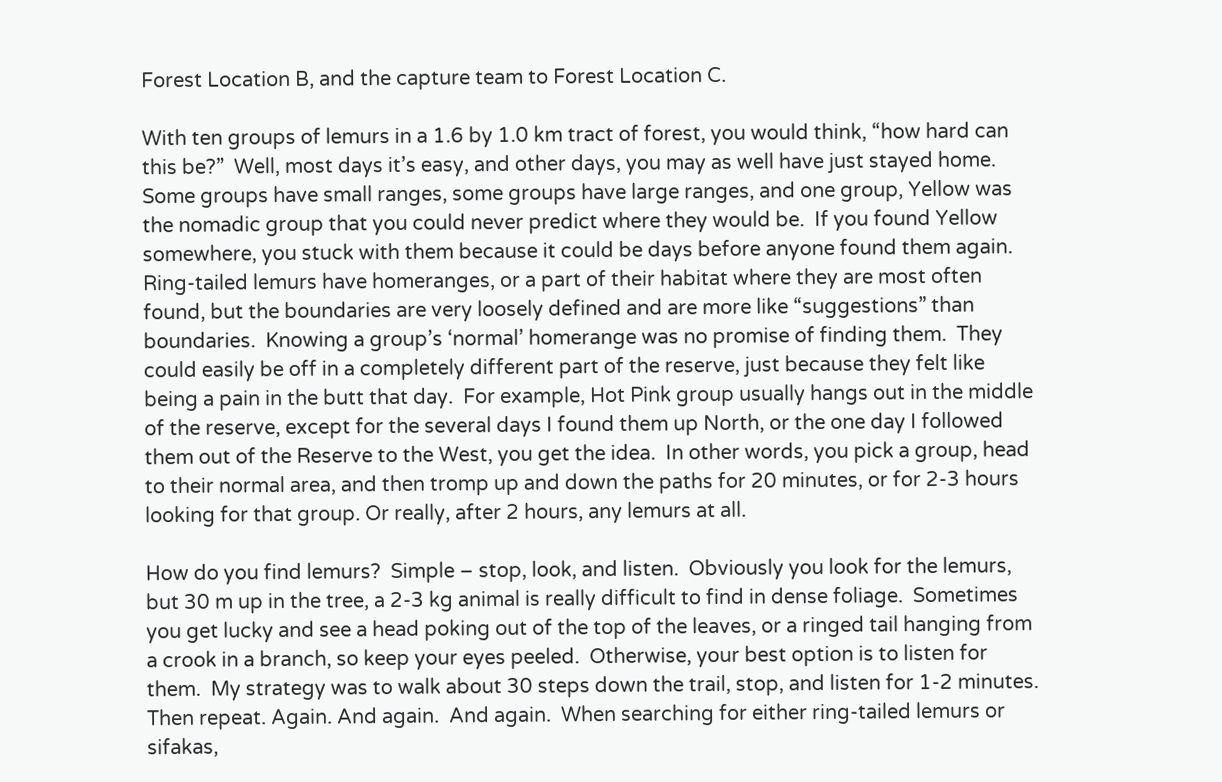Forest Location B, and the capture team to Forest Location C.

With ten groups of lemurs in a 1.6 by 1.0 km tract of forest, you would think, “how hard can this be?”  Well, most days it’s easy, and other days, you may as well have just stayed home.  Some groups have small ranges, some groups have large ranges, and one group, Yellow was the nomadic group that you could never predict where they would be.  If you found Yellow somewhere, you stuck with them because it could be days before anyone found them again.  Ring-tailed lemurs have homeranges, or a part of their habitat where they are most often found, but the boundaries are very loosely defined and are more like “suggestions” than boundaries.  Knowing a group’s ‘normal’ homerange was no promise of finding them.  They could easily be off in a completely different part of the reserve, just because they felt like being a pain in the butt that day.  For example, Hot Pink group usually hangs out in the middle of the reserve, except for the several days I found them up North, or the one day I followed them out of the Reserve to the West, you get the idea.  In other words, you pick a group, head to their normal area, and then tromp up and down the paths for 20 minutes, or for 2-3 hours looking for that group. Or really, after 2 hours, any lemurs at all.

How do you find lemurs?  Simple – stop, look, and listen.  Obviously you look for the lemurs, but 30 m up in the tree, a 2-3 kg animal is really difficult to find in dense foliage.  Sometimes you get lucky and see a head poking out of the top of the leaves, or a ringed tail hanging from a crook in a branch, so keep your eyes peeled.  Otherwise, your best option is to listen for them.  My strategy was to walk about 30 steps down the trail, stop, and listen for 1-2 minutes.  Then repeat. Again. And again.  And again.  When searching for either ring-tailed lemurs or sifakas,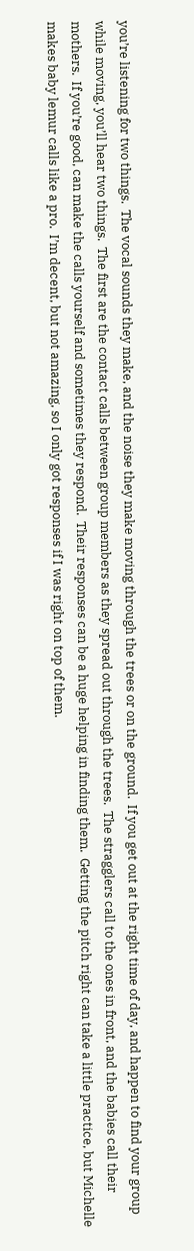you’re listening for two things.  The vocal sounds they make, and the noise they make moving through the trees or on the ground.  If you get out at the right time of day, and happen to find your group while moving, you’ll hear two things.  The first are the contact calls between group members as they spread out through the trees.  The stragglers call to the ones in front, and the babies call their mothers.  If you’re good, can make the calls yourself and sometimes they respond.  Their responses can be a huge helping in finding them.  Getting the pitch right can take a little practice, but Michelle makes baby lemur calls like a pro.  I’m decent, but not amazing, so I only got responses if I was right on top of them.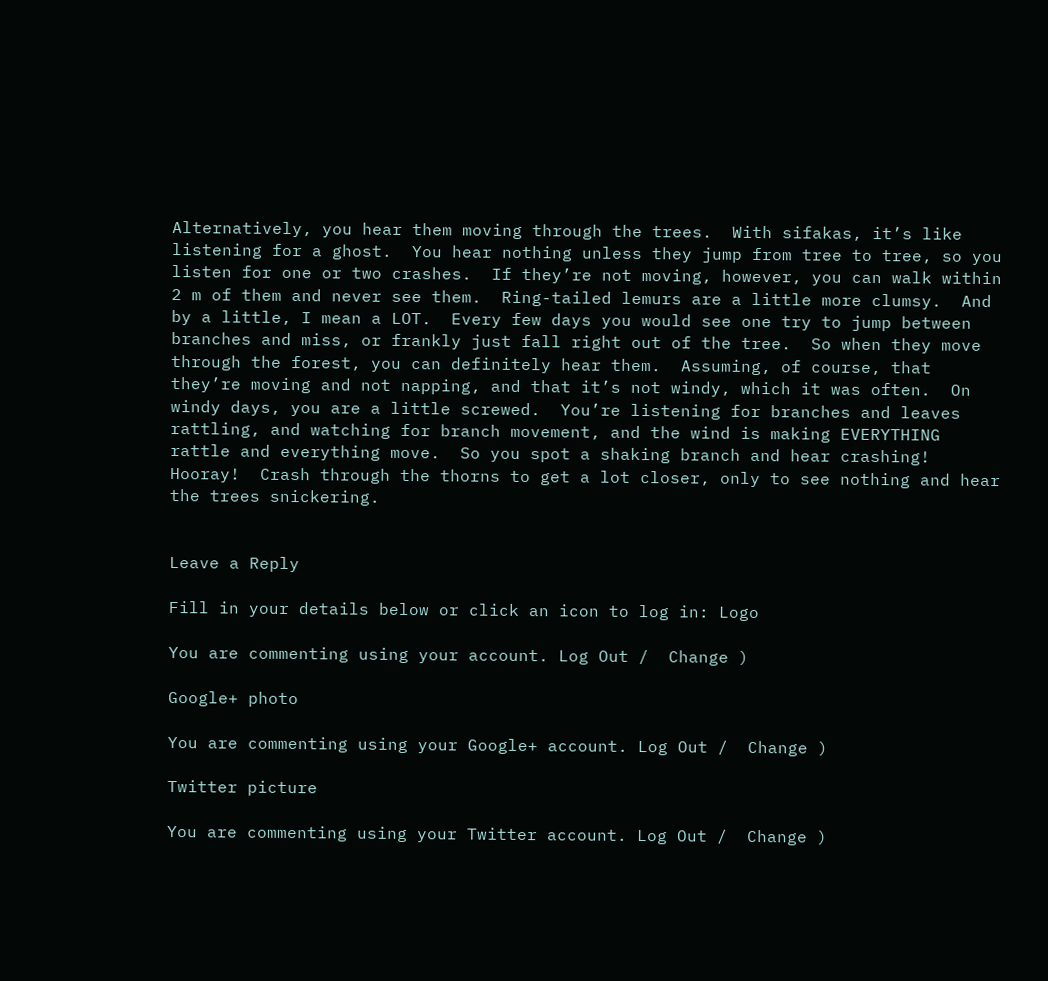Alternatively, you hear them moving through the trees.  With sifakas, it’s like listening for a ghost.  You hear nothing unless they jump from tree to tree, so you listen for one or two crashes.  If they’re not moving, however, you can walk within 2 m of them and never see them.  Ring-tailed lemurs are a little more clumsy.  And by a little, I mean a LOT.  Every few days you would see one try to jump between branches and miss, or frankly just fall right out of the tree.  So when they move through the forest, you can definitely hear them.  Assuming, of course, that they’re moving and not napping, and that it’s not windy, which it was often.  On windy days, you are a little screwed.  You’re listening for branches and leaves rattling, and watching for branch movement, and the wind is making EVERYTHING rattle and everything move.  So you spot a shaking branch and hear crashing!  Hooray!  Crash through the thorns to get a lot closer, only to see nothing and hear the trees snickering.


Leave a Reply

Fill in your details below or click an icon to log in: Logo

You are commenting using your account. Log Out /  Change )

Google+ photo

You are commenting using your Google+ account. Log Out /  Change )

Twitter picture

You are commenting using your Twitter account. Log Out /  Change )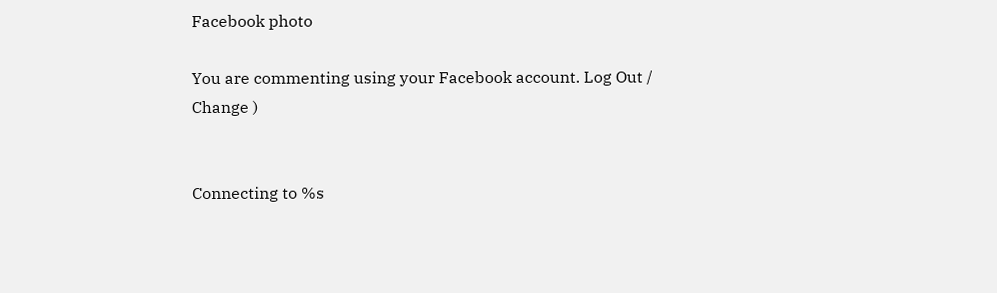Facebook photo

You are commenting using your Facebook account. Log Out /  Change )


Connecting to %s